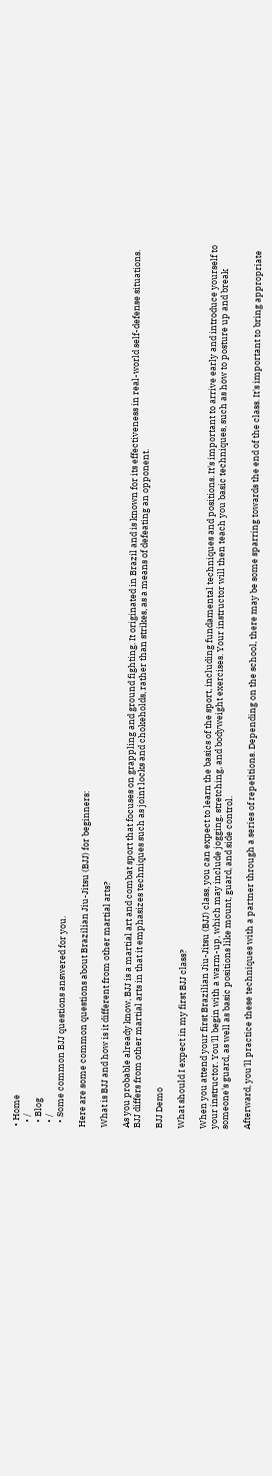• Home
  • /
  • Blog
  • /
  • Some common BJJ questions answered for you.

Here are some common questions about Brazilian Jiu-Jitsu (BJJ) for beginners:

What is BJJ and how is it different from other martial arts?

As you probable already know, BJJ is a martial art and combat sport that focuses on grappling and ground fighting. It originated in Brazil and is known for its effectiveness in real-world self-defense situations. BJJ differs from other martial arts in that it emphasizes techniques such as joint locks and chokeholds, rather than strikes, as a means of defeating an opponent.

BJJ Demo

What should I expect in my first BJJ class?

When you attend your first Brazilian Jiu-Jitsu (BJJ) class, you can expect to learn the basics of the sport, including fundamental techniques and positions. It's important to arrive early and introduce yourself to your instructor. You'll begin with a warm-up, which may include jogging, stretching, and bodyweight exercises. Your instructor will then teach you basic techniques, such as how to posture up and break someone's guard, as well as basic positions like mount, guard, and side control.

Afterward, you'll practice these techniques with a partner through a series of repetitions. Depending on the school, there may be some sparring towards the end of the class. It's important to bring appropriate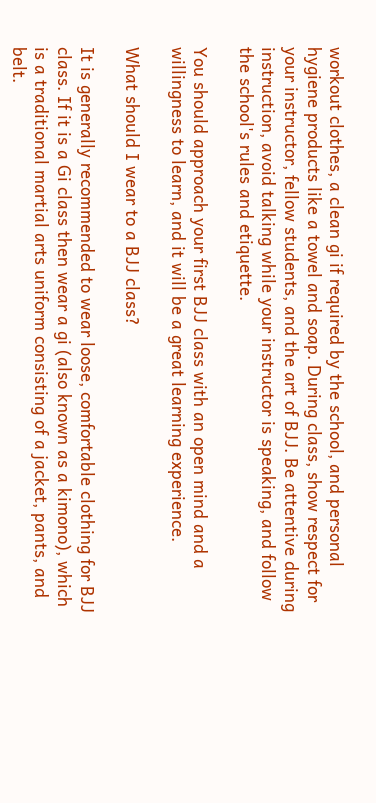workout clothes, a clean gi if required by the school, and personal hygiene products like a towel and soap. During class, show respect for your instructor, fellow students, and the art of BJJ. Be attentive during instruction, avoid talking while your instructor is speaking, and follow the school's rules and etiquette.

You should approach your first BJJ class with an open mind and a willingness to learn, and it will be a great learning experience.

What should I wear to a BJJ class?

It is generally recommended to wear loose, comfortable clothing for BJJ class. If it is a Gi class then wear a gi (also known as a kimono), which is a traditional martial arts uniform consisting of a jacket, pants, and belt.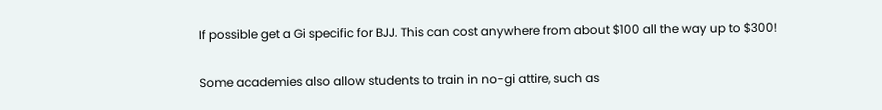If possible get a Gi specific for BJJ. This can cost anywhere from about $100 all the way up to $300!

Some academies also allow students to train in no-gi attire, such as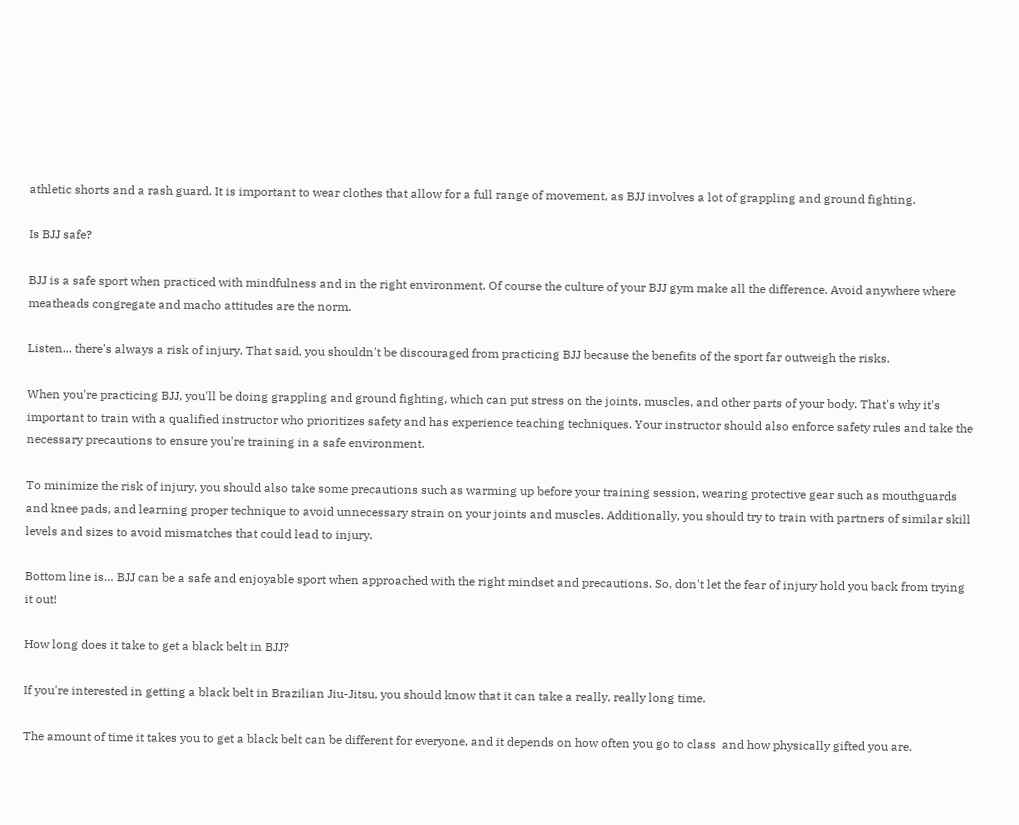athletic shorts and a rash guard. It is important to wear clothes that allow for a full range of movement, as BJJ involves a lot of grappling and ground fighting.

Is BJJ safe?

BJJ is a safe sport when practiced with mindfulness and in the right environment. Of course the culture of your BJJ gym make all the difference. Avoid anywhere where meatheads congregate and macho attitudes are the norm.

Listen... there's always a risk of injury. That said, you shouldn't be discouraged from practicing BJJ because the benefits of the sport far outweigh the risks.

When you're practicing BJJ, you'll be doing grappling and ground fighting, which can put stress on the joints, muscles, and other parts of your body. That's why it's important to train with a qualified instructor who prioritizes safety and has experience teaching techniques. Your instructor should also enforce safety rules and take the necessary precautions to ensure you're training in a safe environment.

To minimize the risk of injury, you should also take some precautions such as warming up before your training session, wearing protective gear such as mouthguards and knee pads, and learning proper technique to avoid unnecessary strain on your joints and muscles. Additionally, you should try to train with partners of similar skill levels and sizes to avoid mismatches that could lead to injury.

Bottom line is… BJJ can be a safe and enjoyable sport when approached with the right mindset and precautions. So, don't let the fear of injury hold you back from trying it out!

How long does it take to get a black belt in BJJ?

If you're interested in getting a black belt in Brazilian Jiu-Jitsu, you should know that it can take a really, really long time.

The amount of time it takes you to get a black belt can be different for everyone, and it depends on how often you go to class  and how physically gifted you are.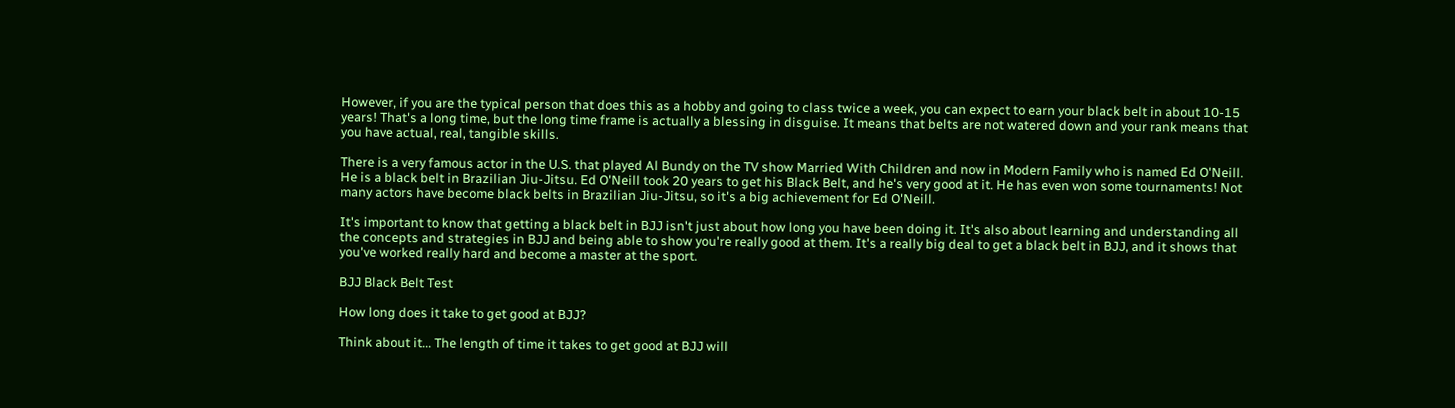However, if you are the typical person that does this as a hobby and going to class twice a week, you can expect to earn your black belt in about 10-15 years! That's a long time, but the long time frame is actually a blessing in disguise. It means that belts are not watered down and your rank means that you have actual, real, tangible skills.

There is a very famous actor in the U.S. that played Al Bundy on the TV show Married With Children and now in Modern Family who is named Ed O'Neill. He is a black belt in Brazilian Jiu-Jitsu. Ed O'Neill took 20 years to get his Black Belt, and he's very good at it. He has even won some tournaments! Not many actors have become black belts in Brazilian Jiu-Jitsu, so it's a big achievement for Ed O'Neill.

It's important to know that getting a black belt in BJJ isn't just about how long you have been doing it. It's also about learning and understanding all the concepts and strategies in BJJ and being able to show you're really good at them. It's a really big deal to get a black belt in BJJ, and it shows that you've worked really hard and become a master at the sport.

BJJ Black Belt Test

How long does it take to get good at BJJ?

Think about it... The length of time it takes to get good at BJJ will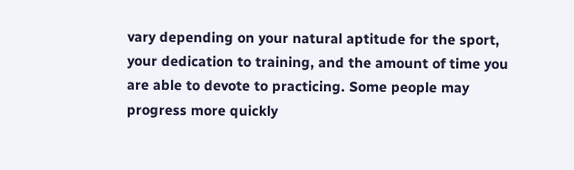vary depending on your natural aptitude for the sport, your dedication to training, and the amount of time you are able to devote to practicing. Some people may progress more quickly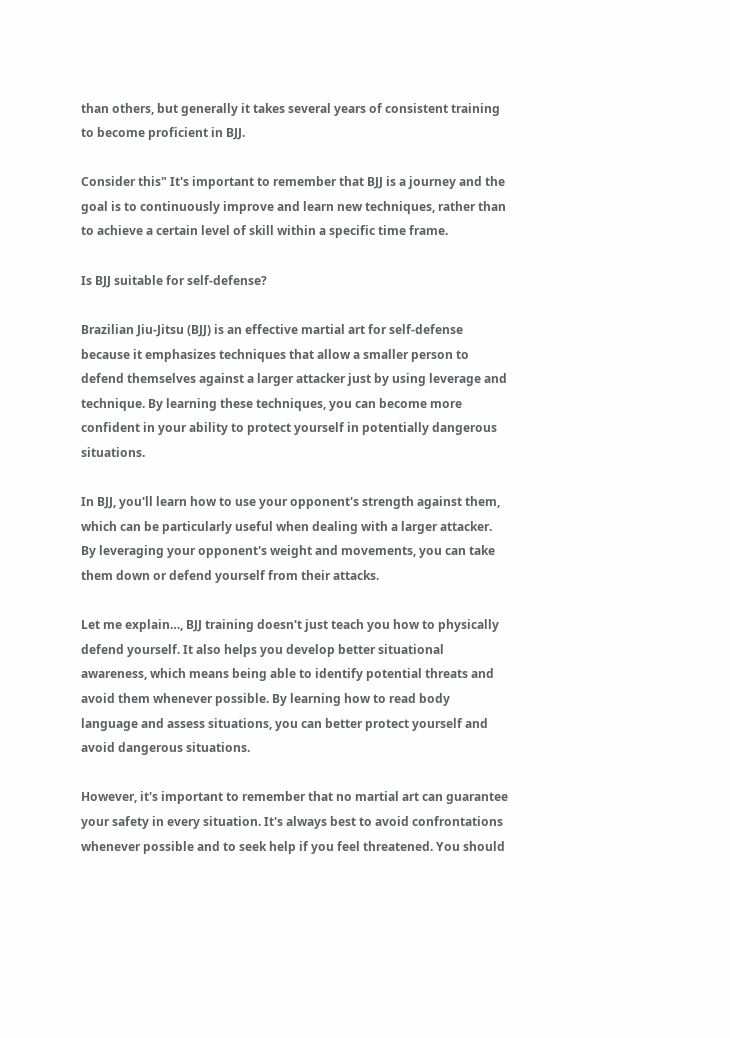than others, but generally it takes several years of consistent training to become proficient in BJJ.

Consider this" It's important to remember that BJJ is a journey and the goal is to continuously improve and learn new techniques, rather than to achieve a certain level of skill within a specific time frame.

Is BJJ suitable for self-defense?

Brazilian Jiu-Jitsu (BJJ) is an effective martial art for self-defense because it emphasizes techniques that allow a smaller person to defend themselves against a larger attacker just by using leverage and technique. By learning these techniques, you can become more confident in your ability to protect yourself in potentially dangerous situations.

In BJJ, you'll learn how to use your opponent's strength against them, which can be particularly useful when dealing with a larger attacker. By leveraging your opponent's weight and movements, you can take them down or defend yourself from their attacks.

Let me explain…, BJJ training doesn't just teach you how to physically defend yourself. It also helps you develop better situational awareness, which means being able to identify potential threats and avoid them whenever possible. By learning how to read body language and assess situations, you can better protect yourself and avoid dangerous situations.

However, it's important to remember that no martial art can guarantee your safety in every situation. It's always best to avoid confrontations whenever possible and to seek help if you feel threatened. You should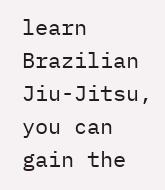learn Brazilian Jiu-Jitsu, you can gain the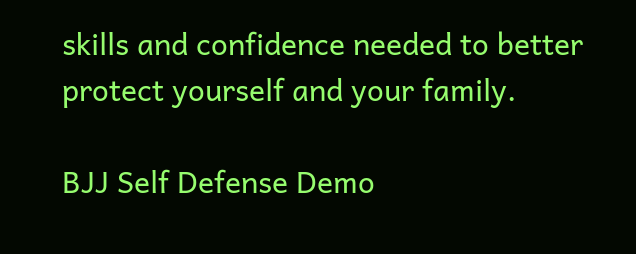skills and confidence needed to better protect yourself and your family.

BJJ Self Defense Demo